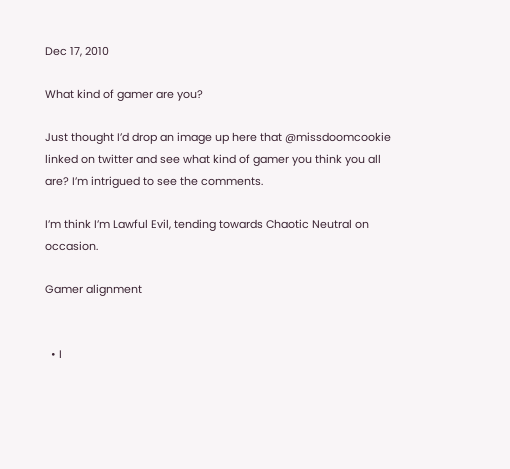Dec 17, 2010

What kind of gamer are you?

Just thought I’d drop an image up here that @missdoomcookie linked on twitter and see what kind of gamer you think you all are? I’m intrigued to see the comments.

I’m think I’m Lawful Evil, tending towards Chaotic Neutral on occasion.

Gamer alignment


  • I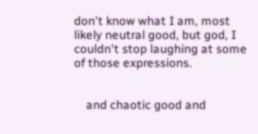don't know what I am, most likely neutral good, but god, I couldn't stop laughing at some of those expressions.


    and chaotic good and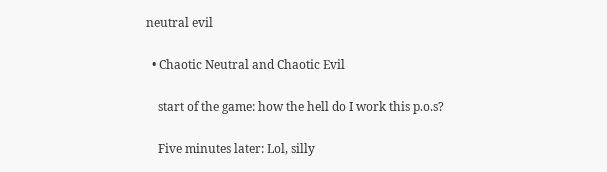neutral evil

  • Chaotic Neutral and Chaotic Evil

    start of the game: how the hell do I work this p.o.s?

    Five minutes later: Lol, silly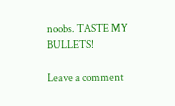noobs. TASTE MY BULLETS!

Leave a comment